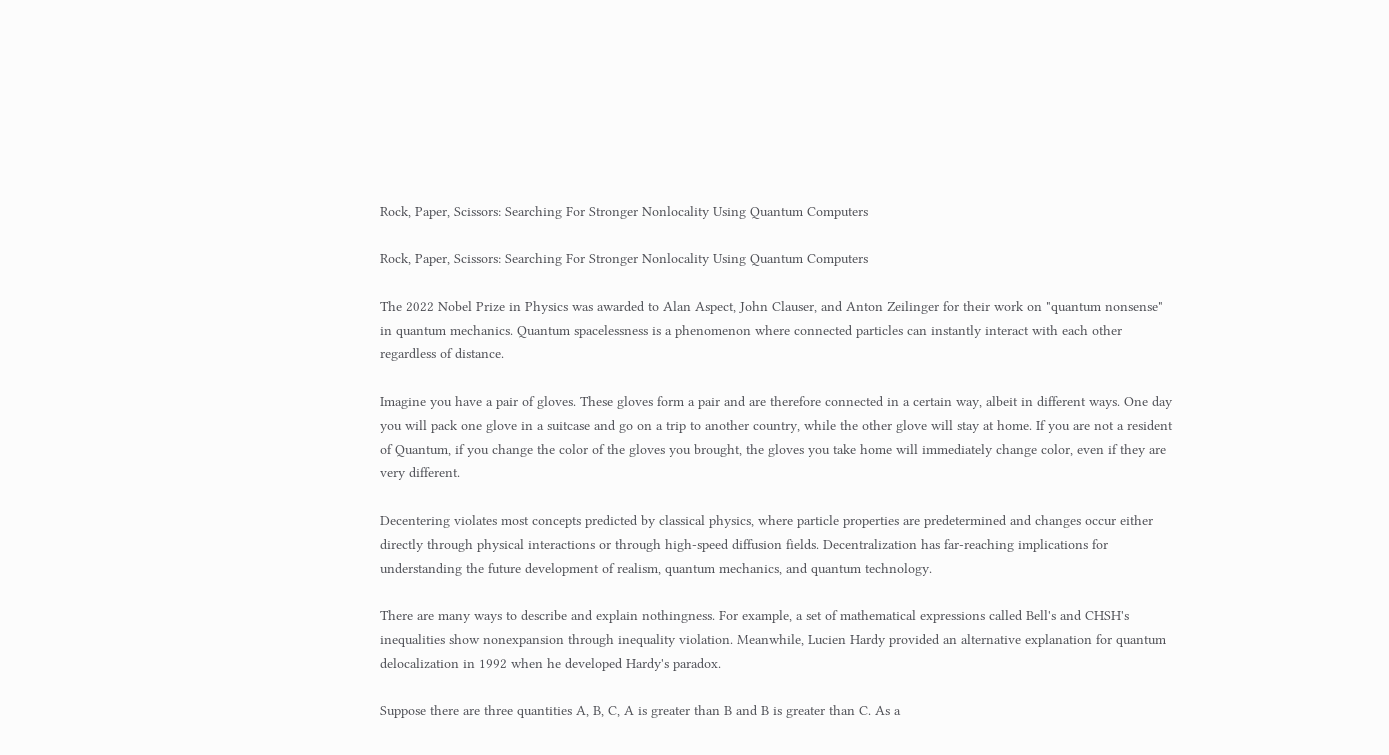Rock, Paper, Scissors: Searching For Stronger Nonlocality Using Quantum Computers

Rock, Paper, Scissors: Searching For Stronger Nonlocality Using Quantum Computers

The 2022 Nobel Prize in Physics was awarded to Alan Aspect, John Clauser, and Anton Zeilinger for their work on "quantum nonsense" in quantum mechanics. Quantum spacelessness is a phenomenon where connected particles can instantly interact with each other regardless of distance.

Imagine you have a pair of gloves. These gloves form a pair and are therefore connected in a certain way, albeit in different ways. One day you will pack one glove in a suitcase and go on a trip to another country, while the other glove will stay at home. If you are not a resident of Quantum, if you change the color of the gloves you brought, the gloves you take home will immediately change color, even if they are very different.

Decentering violates most concepts predicted by classical physics, where particle properties are predetermined and changes occur either directly through physical interactions or through high-speed diffusion fields. Decentralization has far-reaching implications for understanding the future development of realism, quantum mechanics, and quantum technology.

There are many ways to describe and explain nothingness. For example, a set of mathematical expressions called Bell's and CHSH's inequalities show nonexpansion through inequality violation. Meanwhile, Lucien Hardy provided an alternative explanation for quantum delocalization in 1992 when he developed Hardy's paradox.

Suppose there are three quantities A, B, C, A is greater than B and B is greater than C. As a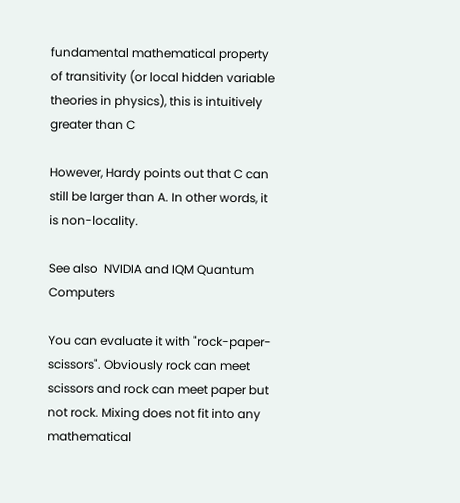fundamental mathematical property of transitivity (or local hidden variable theories in physics), this is intuitively greater than C

However, Hardy points out that C can still be larger than A. In other words, it is non-locality.

See also  NVIDIA and IQM Quantum Computers

You can evaluate it with "rock-paper-scissors". Obviously rock can meet scissors and rock can meet paper but not rock. Mixing does not fit into any mathematical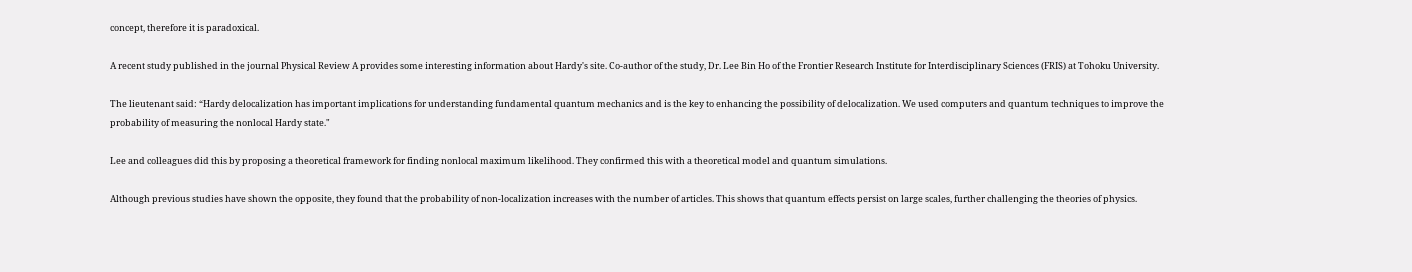concept, therefore it is paradoxical.

A recent study published in the journal Physical Review A provides some interesting information about Hardy's site. Co-author of the study, Dr. Lee Bin Ho of the Frontier Research Institute for Interdisciplinary Sciences (FRIS) at Tohoku University.

The lieutenant said: “Hardy delocalization has important implications for understanding fundamental quantum mechanics and is the key to enhancing the possibility of delocalization. We used computers and quantum techniques to improve the probability of measuring the nonlocal Hardy state."

Lee and colleagues did this by proposing a theoretical framework for finding nonlocal maximum likelihood. They confirmed this with a theoretical model and quantum simulations.

Although previous studies have shown the opposite, they found that the probability of non-localization increases with the number of articles. This shows that quantum effects persist on large scales, further challenging the theories of physics.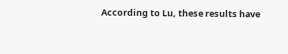According to Lu, these results have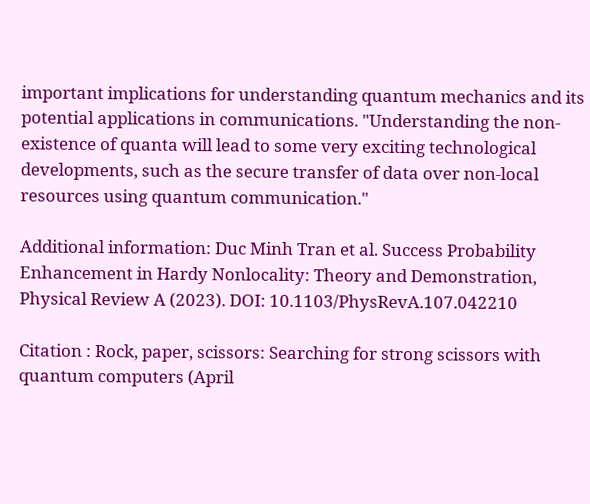important implications for understanding quantum mechanics and its potential applications in communications. "Understanding the non-existence of quanta will lead to some very exciting technological developments, such as the secure transfer of data over non-local resources using quantum communication."

Additional information: Duc Minh Tran et al. Success Probability Enhancement in Hardy Nonlocality: Theory and Demonstration, Physical Review A (2023). DOI: 10.1103/PhysRevA.107.042210

Citation : Rock, paper, scissors: Searching for strong scissors with quantum computers (April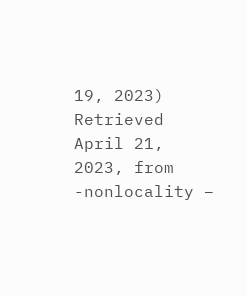19, 2023) Retrieved April 21, 2023, from -nonlocality –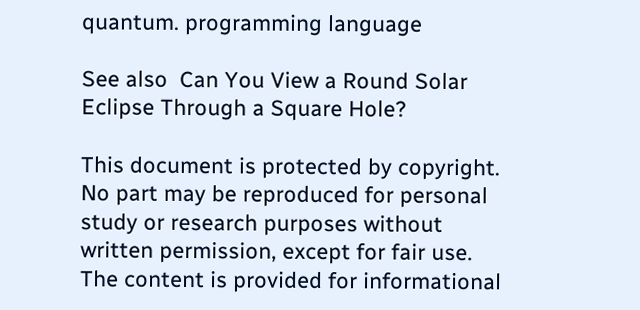quantum. programming language

See also  Can You View a Round Solar Eclipse Through a Square Hole?

This document is protected by copyright. No part may be reproduced for personal study or research purposes without written permission, except for fair use. The content is provided for informational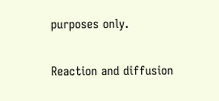purposes only.

Reaction and diffusion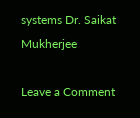systems Dr. Saikat Mukherjee

Leave a Comment